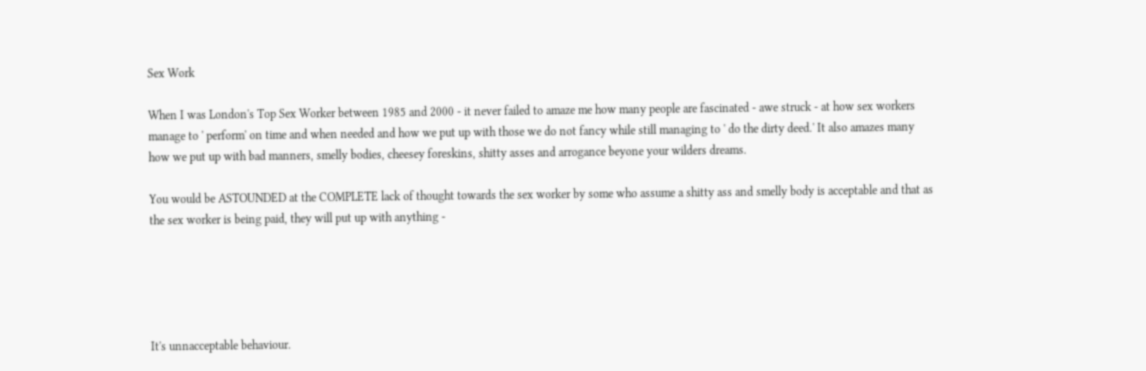Sex Work

When I was London's Top Sex Worker between 1985 and 2000 - it never failed to amaze me how many people are fascinated - awe struck - at how sex workers manage to ' perform' on time and when needed and how we put up with those we do not fancy while still managing to ' do the dirty deed.' It also amazes many how we put up with bad manners, smelly bodies, cheesey foreskins, shitty asses and arrogance beyone your wilders dreams.

You would be ASTOUNDED at the COMPLETE lack of thought towards the sex worker by some who assume a shitty ass and smelly body is acceptable and that as the sex worker is being paid, they will put up with anything -





It's unnacceptable behaviour.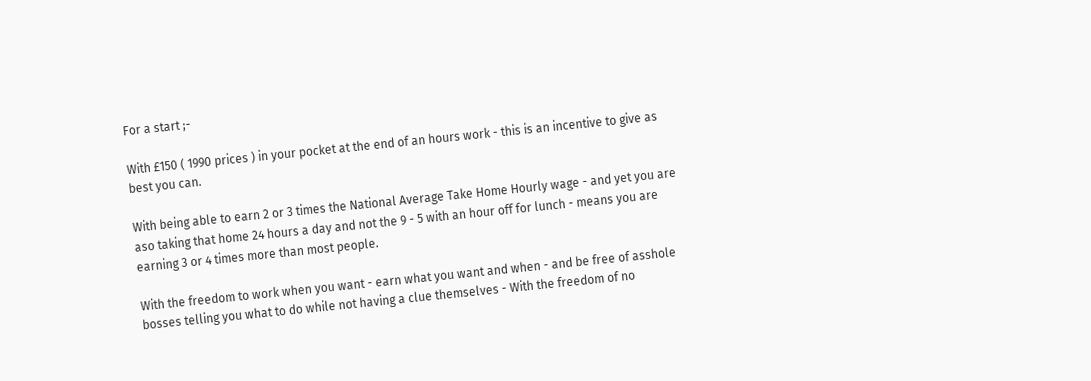For a start ;-

With £150 ( 1990 prices ) in your pocket at the end of an hours work - this is an incentive to give as best you can.

With being able to earn 2 or 3 times the National Average Take Home Hourly wage - and yet you are aso taking that home 24 hours a day and not the 9 - 5 with an hour off for lunch - means you are earning 3 or 4 times more than most people.

With the freedom to work when you want - earn what you want and when - and be free of asshole bosses telling you what to do while not having a clue themselves - With the freedom of no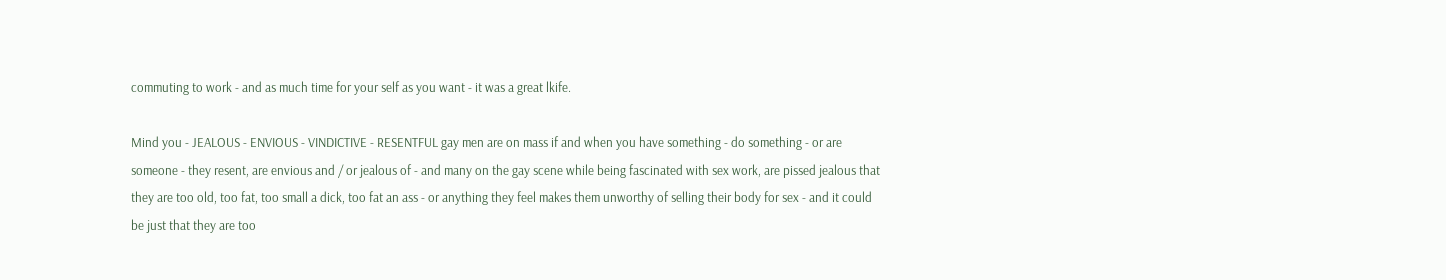commuting to work - and as much time for your self as you want - it was a great lkife.

Mind you - JEALOUS - ENVIOUS - VINDICTIVE - RESENTFUL gay men are on mass if and when you have something - do something - or are someone - they resent, are envious and / or jealous of - and many on the gay scene while being fascinated with sex work, are pissed jealous that they are too old, too fat, too small a dick, too fat an ass - or anything they feel makes them unworthy of selling their body for sex - and it could be just that they are too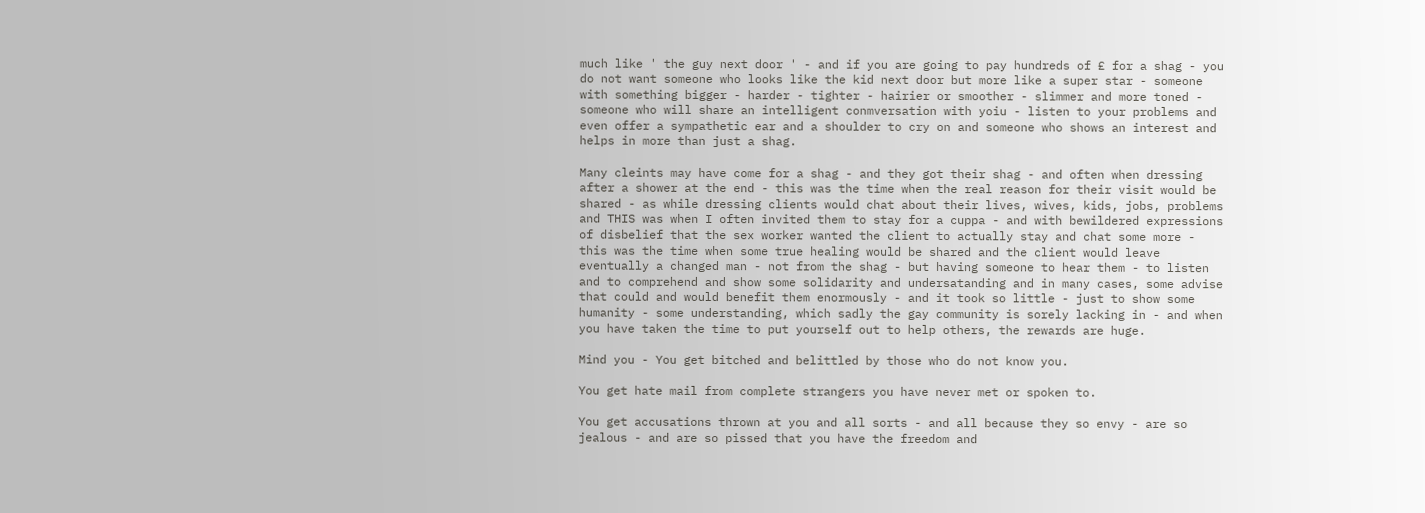much like ' the guy next door ' - and if you are going to pay hundreds of £ for a shag - you do not want someone who looks like the kid next door but more like a super star - someone with something bigger - harder - tighter - hairier or smoother - slimmer and more toned - someone who will share an intelligent conmversation with yoiu - listen to your problems and even offer a sympathetic ear and a shoulder to cry on and someone who shows an interest and helps in more than just a shag.

Many cleints may have come for a shag - and they got their shag - and often when dressing after a shower at the end - this was the time when the real reason for their visit would be shared - as while dressing clients would chat about their lives, wives, kids, jobs, problems and THIS was when I often invited them to stay for a cuppa - and with bewildered expressions of disbelief that the sex worker wanted the client to actually stay and chat some more - this was the time when some true healing would be shared and the client would leave eventually a changed man - not from the shag - but having someone to hear them - to listen and to comprehend and show some solidarity and undersatanding and in many cases, some advise that could and would benefit them enormously - and it took so little - just to show some humanity - some understanding, which sadly the gay community is sorely lacking in - and when you have taken the time to put yourself out to help others, the rewards are huge.

Mind you - You get bitched and belittled by those who do not know you.

You get hate mail from complete strangers you have never met or spoken to.

You get accusations thrown at you and all sorts - and all because they so envy - are so jealous - and are so pissed that you have the freedom and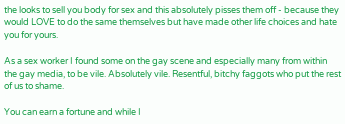the looks to sell you body for sex and this absolutely pisses them off - because they would LOVE to do the same themselves but have made other life choices and hate you for yours.

As a sex worker I found some on the gay scene and especially many from within the gay media, to be vile. Absolutely vile. Resentful, bitchy faggots who put the rest of us to shame.

You can earn a fortune and while I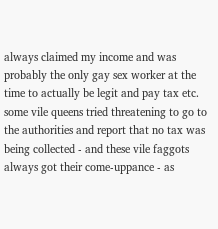always claimed my income and was probably the only gay sex worker at the time to actually be legit and pay tax etc. some vile queens tried threatening to go to the authorities and report that no tax was being collected - and these vile faggots always got their come-uppance - as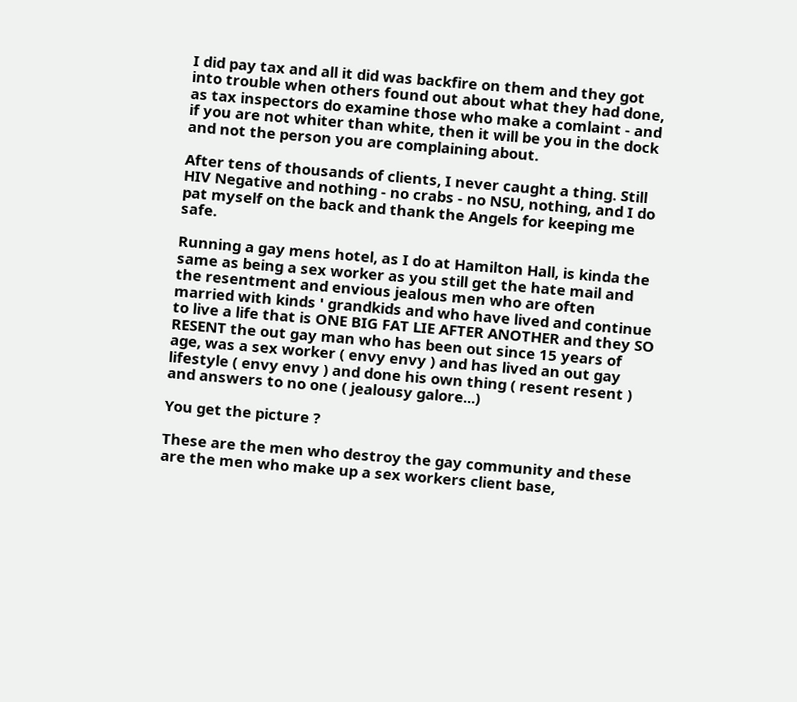I did pay tax and all it did was backfire on them and they got into trouble when others found out about what they had done, as tax inspectors do examine those who make a comlaint - and if you are not whiter than white, then it will be you in the dock and not the person you are complaining about.

After tens of thousands of clients, I never caught a thing. Still HIV Negative and nothing - no crabs - no NSU, nothing, and I do pat myself on the back and thank the Angels for keeping me safe.

Running a gay mens hotel, as I do at Hamilton Hall, is kinda the same as being a sex worker as you still get the hate mail and the resentment and envious jealous men who are often married with kinds ' grandkids and who have lived and continue to live a life that is ONE BIG FAT LIE AFTER ANOTHER and they SO RESENT the out gay man who has been out since 15 years of age, was a sex worker ( envy envy ) and has lived an out gay lifestyle ( envy envy ) and done his own thing ( resent resent ) and answers to no one ( jealousy galore...)

You get the picture ?

These are the men who destroy the gay community and these are the men who make up a sex workers client base,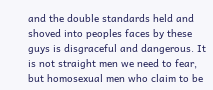and the double standards held and shoved into peoples faces by these guys is disgraceful and dangerous. It is not straight men we need to fear, but homosexual men who claim to be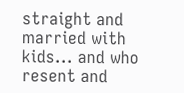straight and married with kids... and who resent and